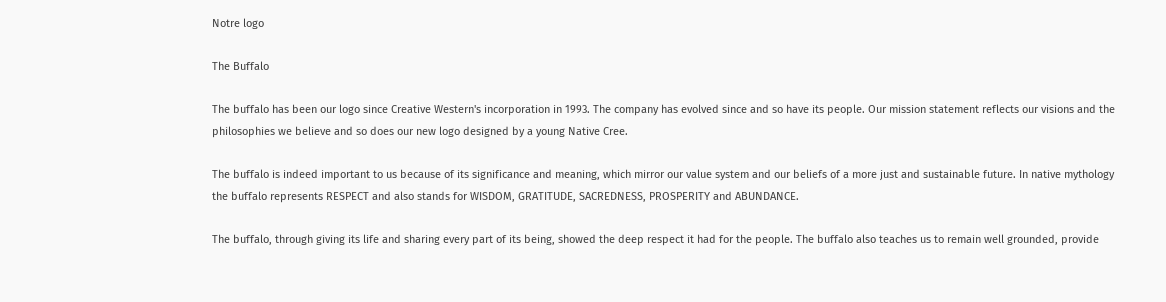Notre logo

The Buffalo

The buffalo has been our logo since Creative Western's incorporation in 1993. The company has evolved since and so have its people. Our mission statement reflects our visions and the philosophies we believe and so does our new logo designed by a young Native Cree.

The buffalo is indeed important to us because of its significance and meaning, which mirror our value system and our beliefs of a more just and sustainable future. In native mythology the buffalo represents RESPECT and also stands for WISDOM, GRATITUDE, SACREDNESS, PROSPERITY and ABUNDANCE.

The buffalo, through giving its life and sharing every part of its being, showed the deep respect it had for the people. The buffalo also teaches us to remain well grounded, provide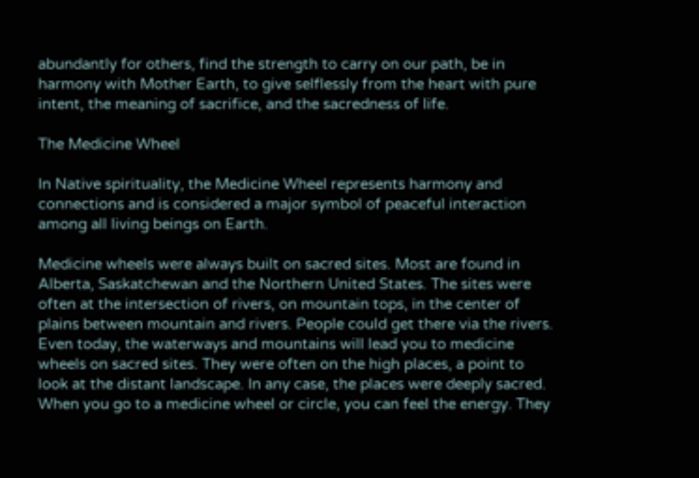abundantly for others, find the strength to carry on our path, be in harmony with Mother Earth, to give selflessly from the heart with pure intent, the meaning of sacrifice, and the sacredness of life.

The Medicine Wheel

In Native spirituality, the Medicine Wheel represents harmony and connections and is considered a major symbol of peaceful interaction among all living beings on Earth.

Medicine wheels were always built on sacred sites. Most are found in Alberta, Saskatchewan and the Northern United States. The sites were often at the intersection of rivers, on mountain tops, in the center of plains between mountain and rivers. People could get there via the rivers. Even today, the waterways and mountains will lead you to medicine wheels on sacred sites. They were often on the high places, a point to look at the distant landscape. In any case, the places were deeply sacred. When you go to a medicine wheel or circle, you can feel the energy. They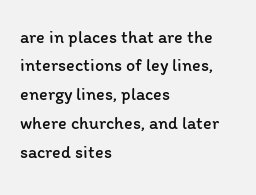are in places that are the intersections of ley lines, energy lines, places where churches, and later sacred sites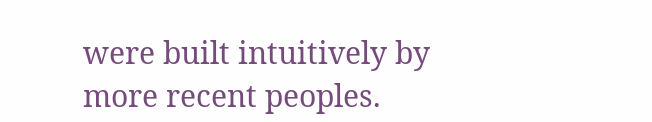were built intuitively by more recent peoples.